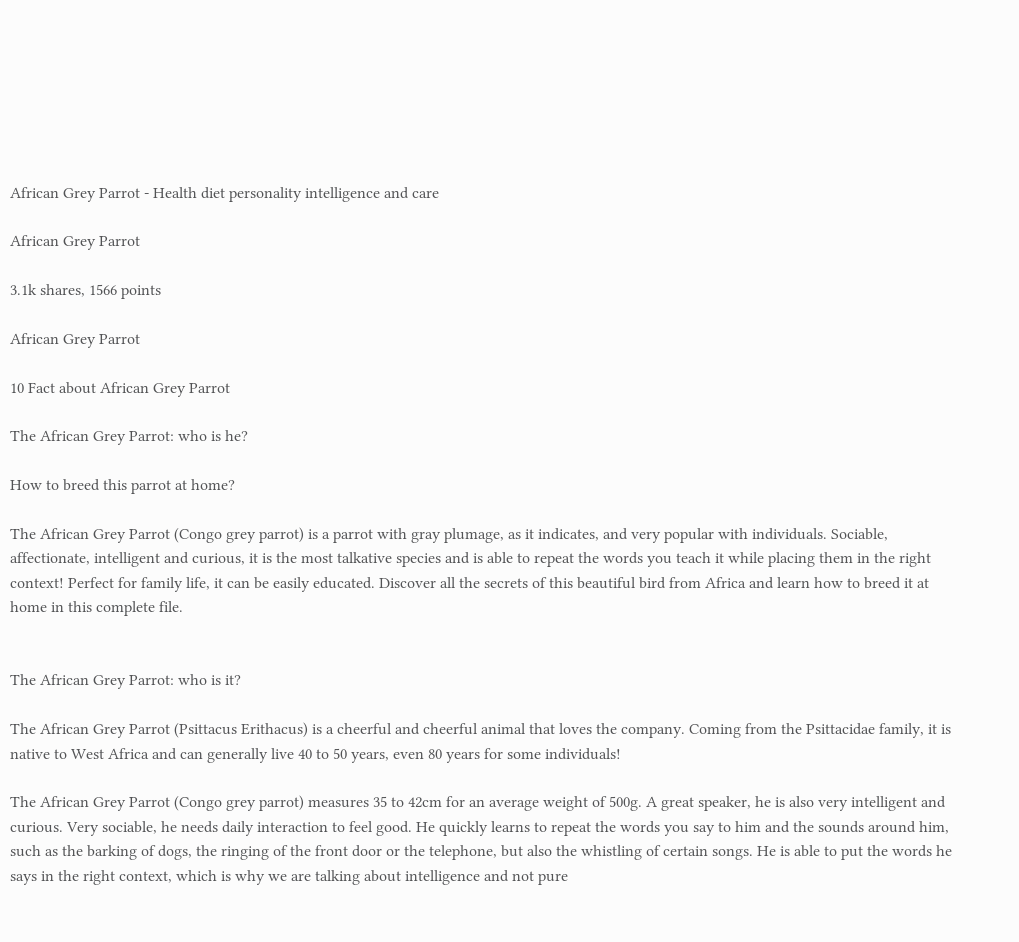African Grey Parrot - Health diet personality intelligence and care

African Grey Parrot

3.1k shares, 1566 points

African Grey Parrot

10 Fact about African Grey Parrot

The African Grey Parrot: who is he?

How to breed this parrot at home?

The African Grey Parrot (Congo grey parrot) is a parrot with gray plumage, as it indicates, and very popular with individuals. Sociable, affectionate, intelligent and curious, it is the most talkative species and is able to repeat the words you teach it while placing them in the right context! Perfect for family life, it can be easily educated. Discover all the secrets of this beautiful bird from Africa and learn how to breed it at home in this complete file.


The African Grey Parrot: who is it?

The African Grey Parrot (Psittacus Erithacus) is a cheerful and cheerful animal that loves the company. Coming from the Psittacidae family, it is native to West Africa and can generally live 40 to 50 years, even 80 years for some individuals!

The African Grey Parrot (Congo grey parrot) measures 35 to 42cm for an average weight of 500g. A great speaker, he is also very intelligent and curious. Very sociable, he needs daily interaction to feel good. He quickly learns to repeat the words you say to him and the sounds around him, such as the barking of dogs, the ringing of the front door or the telephone, but also the whistling of certain songs. He is able to put the words he says in the right context, which is why we are talking about intelligence and not pure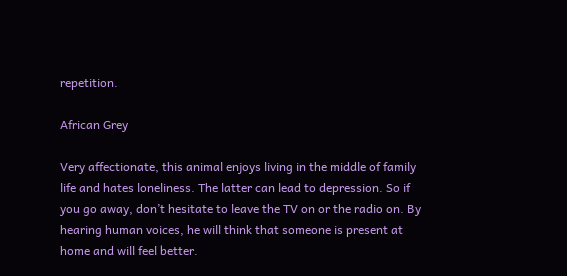repetition.

African Grey

Very affectionate, this animal enjoys living in the middle of family life and hates loneliness. The latter can lead to depression. So if you go away, don’t hesitate to leave the TV on or the radio on. By hearing human voices, he will think that someone is present at home and will feel better.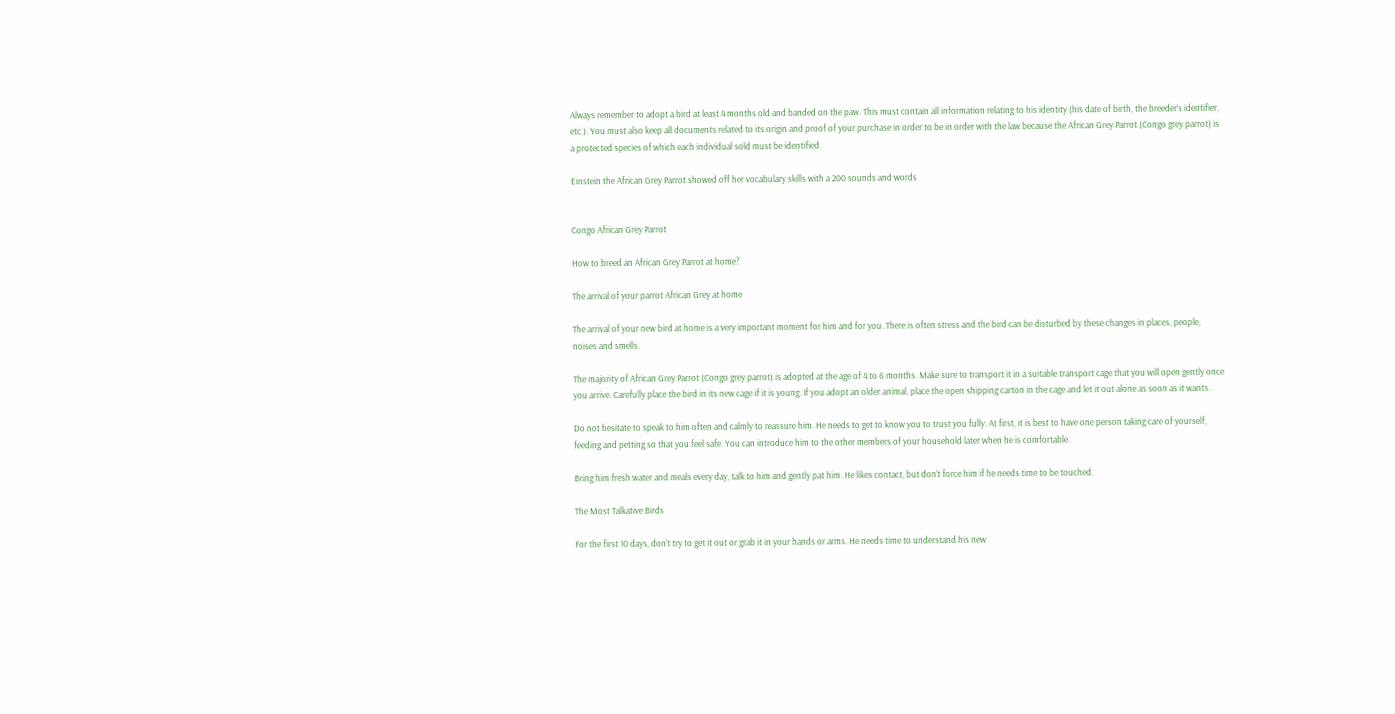Always remember to adopt a bird at least 4 months old and banded on the paw. This must contain all information relating to his identity (his date of birth, the breeder’s identifier, etc.). You must also keep all documents related to its origin and proof of your purchase in order to be in order with the law because the African Grey Parrot (Congo grey parrot) is a protected species of which each individual sold must be identified.

Einstein the African Grey Parrot showed off her vocabulary skills with a 200 sounds and words


Congo African Grey Parrot

How to breed an African Grey Parrot at home?

The arrival of your parrot African Grey at home

The arrival of your new bird at home is a very important moment for him and for you. There is often stress and the bird can be disturbed by these changes in places, people, noises and smells.

The majority of African Grey Parrot (Congo grey parrot) is adopted at the age of 4 to 6 months. Make sure to transport it in a suitable transport cage that you will open gently once you arrive. Carefully place the bird in its new cage if it is young. If you adopt an older animal, place the open shipping carton in the cage and let it out alone as soon as it wants.

Do not hesitate to speak to him often and calmly to reassure him. He needs to get to know you to trust you fully. At first, it is best to have one person taking care of yourself, feeding and petting so that you feel safe. You can introduce him to the other members of your household later when he is comfortable.

Bring him fresh water and meals every day, talk to him and gently pat him. He likes contact, but don’t force him if he needs time to be touched.

The Most Talkative Birds

For the first 10 days, don’t try to get it out or grab it in your hands or arms. He needs time to understand his new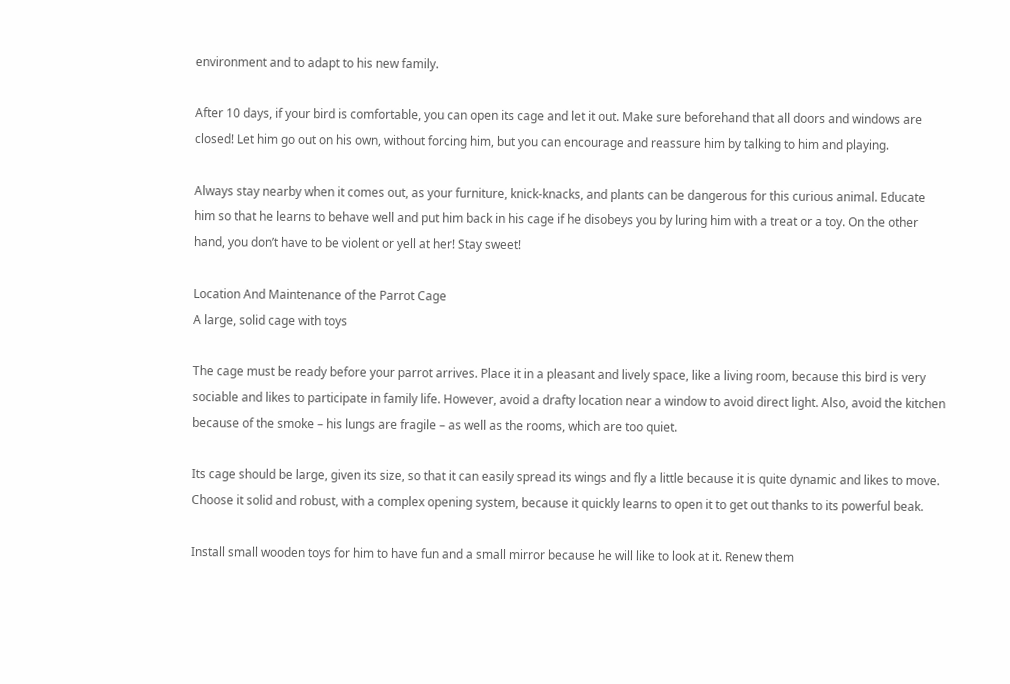environment and to adapt to his new family.

After 10 days, if your bird is comfortable, you can open its cage and let it out. Make sure beforehand that all doors and windows are closed! Let him go out on his own, without forcing him, but you can encourage and reassure him by talking to him and playing.

Always stay nearby when it comes out, as your furniture, knick-knacks, and plants can be dangerous for this curious animal. Educate him so that he learns to behave well and put him back in his cage if he disobeys you by luring him with a treat or a toy. On the other hand, you don’t have to be violent or yell at her! Stay sweet!

Location And Maintenance of the Parrot Cage
A large, solid cage with toys

The cage must be ready before your parrot arrives. Place it in a pleasant and lively space, like a living room, because this bird is very sociable and likes to participate in family life. However, avoid a drafty location near a window to avoid direct light. Also, avoid the kitchen because of the smoke – his lungs are fragile – as well as the rooms, which are too quiet.

Its cage should be large, given its size, so that it can easily spread its wings and fly a little because it is quite dynamic and likes to move. Choose it solid and robust, with a complex opening system, because it quickly learns to open it to get out thanks to its powerful beak.

Install small wooden toys for him to have fun and a small mirror because he will like to look at it. Renew them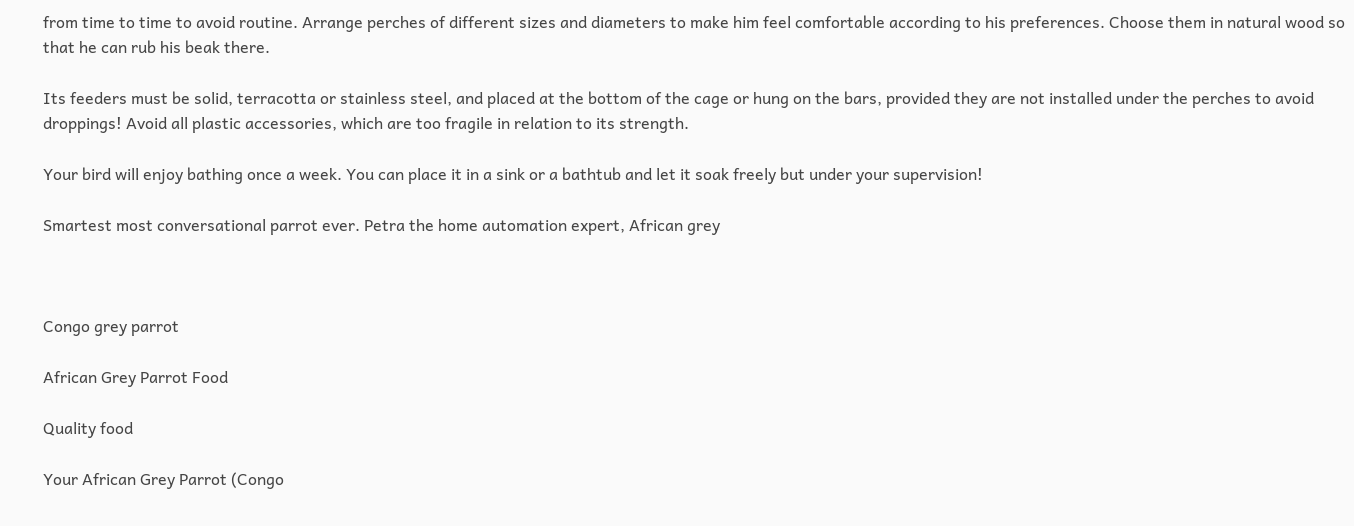from time to time to avoid routine. Arrange perches of different sizes and diameters to make him feel comfortable according to his preferences. Choose them in natural wood so that he can rub his beak there.

Its feeders must be solid, terracotta or stainless steel, and placed at the bottom of the cage or hung on the bars, provided they are not installed under the perches to avoid droppings! Avoid all plastic accessories, which are too fragile in relation to its strength.

Your bird will enjoy bathing once a week. You can place it in a sink or a bathtub and let it soak freely but under your supervision!

Smartest most conversational parrot ever. Petra the home automation expert, African grey



Congo grey parrot

African Grey Parrot Food

Quality food

Your African Grey Parrot (Congo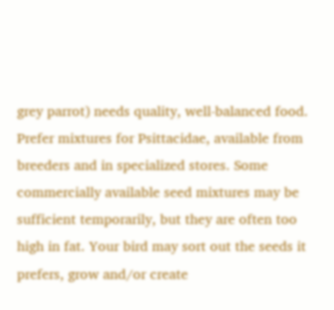grey parrot) needs quality, well-balanced food. Prefer mixtures for Psittacidae, available from breeders and in specialized stores. Some commercially available seed mixtures may be sufficient temporarily, but they are often too high in fat. Your bird may sort out the seeds it prefers, grow and/or create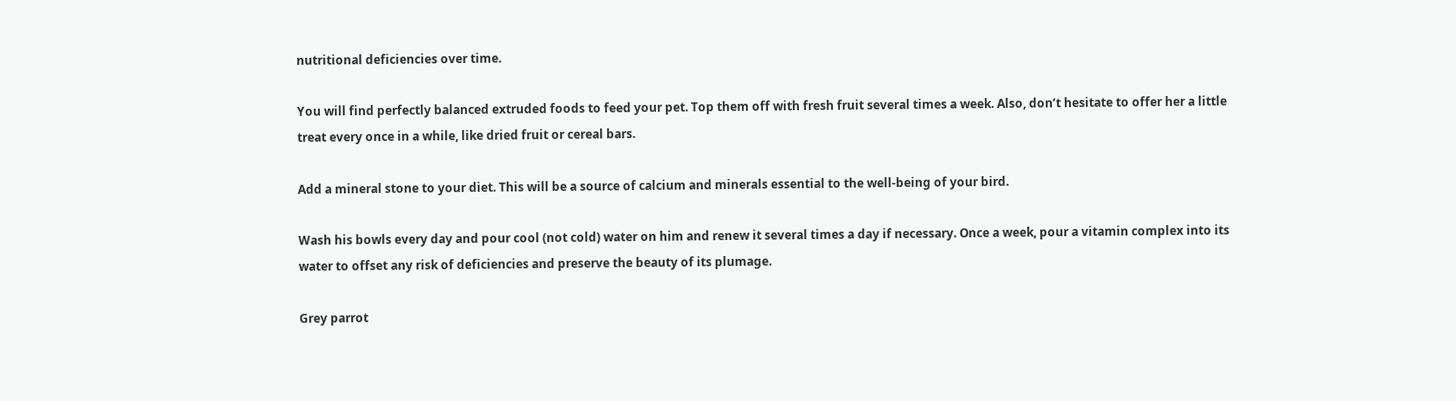nutritional deficiencies over time.

You will find perfectly balanced extruded foods to feed your pet. Top them off with fresh fruit several times a week. Also, don’t hesitate to offer her a little treat every once in a while, like dried fruit or cereal bars.

Add a mineral stone to your diet. This will be a source of calcium and minerals essential to the well-being of your bird.

Wash his bowls every day and pour cool (not cold) water on him and renew it several times a day if necessary. Once a week, pour a vitamin complex into its water to offset any risk of deficiencies and preserve the beauty of its plumage.

Grey parrot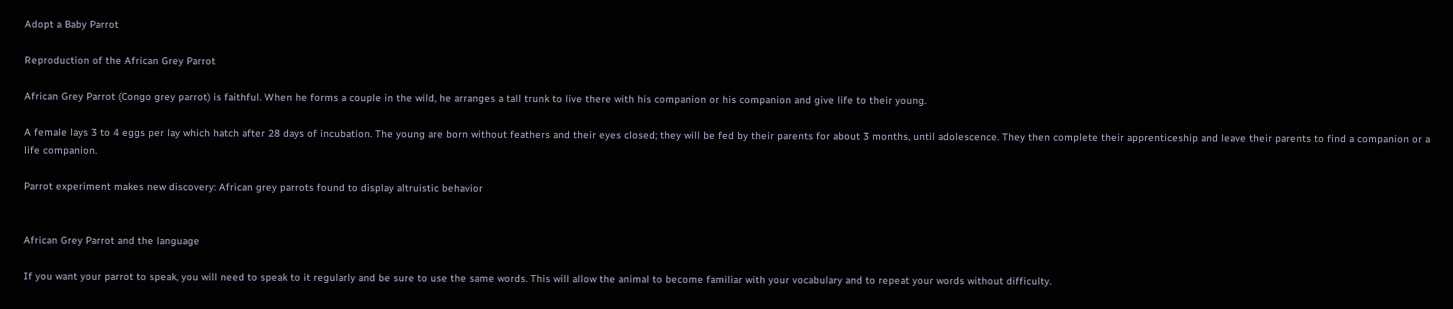Adopt a Baby Parrot

Reproduction of the African Grey Parrot

African Grey Parrot (Congo grey parrot) is faithful. When he forms a couple in the wild, he arranges a tall trunk to live there with his companion or his companion and give life to their young.

A female lays 3 to 4 eggs per lay which hatch after 28 days of incubation. The young are born without feathers and their eyes closed; they will be fed by their parents for about 3 months, until adolescence. They then complete their apprenticeship and leave their parents to find a companion or a life companion.

Parrot experiment makes new discovery: African grey parrots found to display altruistic behavior


African Grey Parrot and the language

If you want your parrot to speak, you will need to speak to it regularly and be sure to use the same words. This will allow the animal to become familiar with your vocabulary and to repeat your words without difficulty.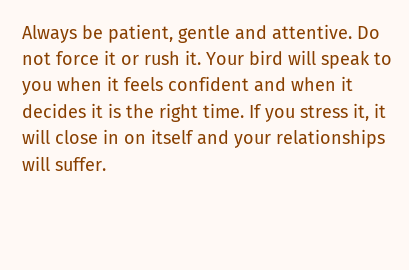Always be patient, gentle and attentive. Do not force it or rush it. Your bird will speak to you when it feels confident and when it decides it is the right time. If you stress it, it will close in on itself and your relationships will suffer.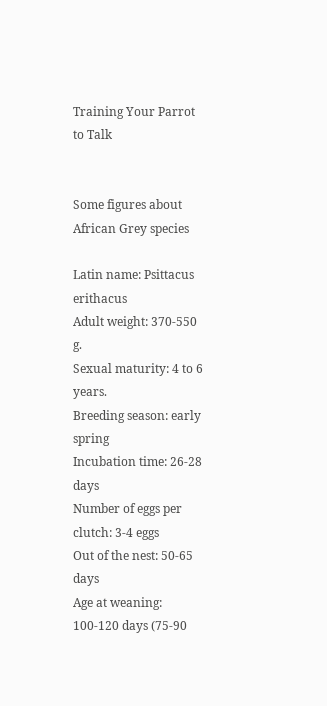Training Your Parrot to Talk


Some figures about African Grey species

Latin name: Psittacus erithacus
Adult weight: 370-550 g.
Sexual maturity: 4 to 6 years.
Breeding season: early spring
Incubation time: 26-28 days
Number of eggs per clutch: 3-4 eggs
Out of the nest: 50-65 days
Age at weaning: 100-120 days (75-90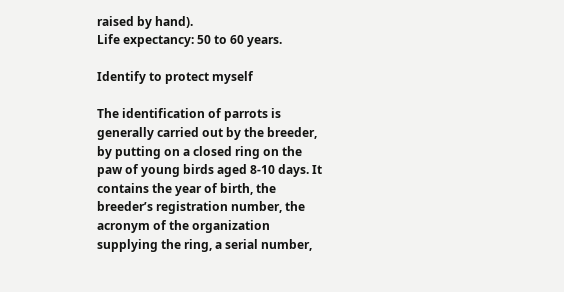raised by hand).
Life expectancy: 50 to 60 years.

Identify to protect myself

The identification of parrots is generally carried out by the breeder, by putting on a closed ring on the paw of young birds aged 8-10 days. It contains the year of birth, the breeder’s registration number, the acronym of the organization supplying the ring, a serial number,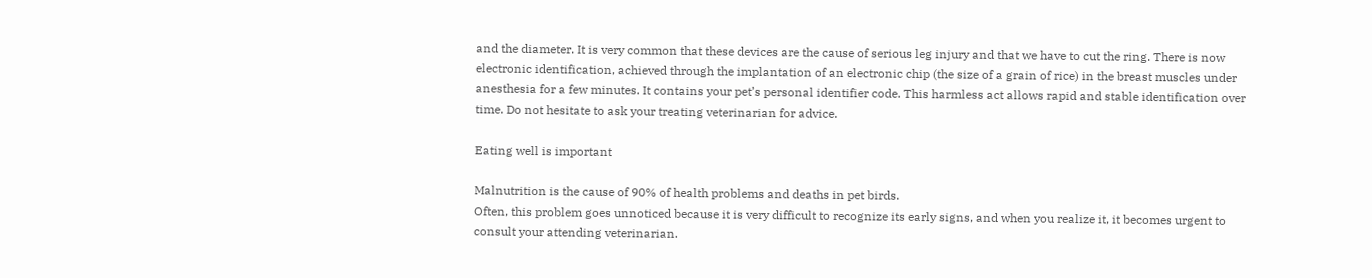and the diameter. It is very common that these devices are the cause of serious leg injury and that we have to cut the ring. There is now electronic identification, achieved through the implantation of an electronic chip (the size of a grain of rice) in the breast muscles under anesthesia for a few minutes. It contains your pet’s personal identifier code. This harmless act allows rapid and stable identification over time. Do not hesitate to ask your treating veterinarian for advice.

Eating well is important

Malnutrition is the cause of 90% of health problems and deaths in pet birds.
Often, this problem goes unnoticed because it is very difficult to recognize its early signs, and when you realize it, it becomes urgent to consult your attending veterinarian.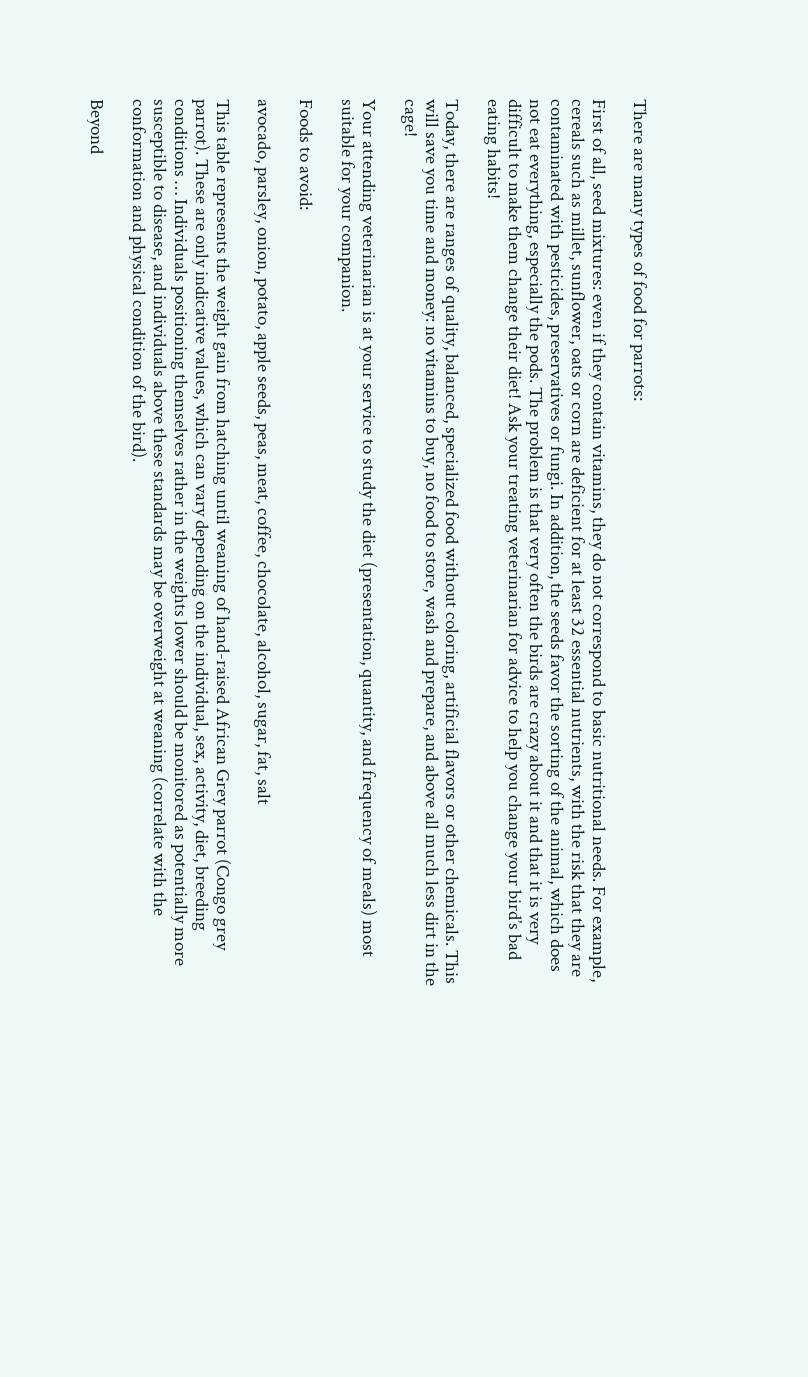There are many types of food for parrots:

First of all, seed mixtures: even if they contain vitamins, they do not correspond to basic nutritional needs. For example, cereals such as millet, sunflower, oats or corn are deficient for at least 32 essential nutrients, with the risk that they are contaminated with pesticides, preservatives or fungi. In addition, the seeds favor the sorting of the animal, which does not eat everything, especially the pods. The problem is that very often the birds are crazy about it and that it is very difficult to make them change their diet! Ask your treating veterinarian for advice to help you change your bird’s bad eating habits!

Today, there are ranges of quality, balanced, specialized food without coloring, artificial flavors or other chemicals. This will save you time and money: no vitamins to buy, no food to store, wash and prepare, and above all much less dirt in the cage!

Your attending veterinarian is at your service to study the diet (presentation, quantity, and frequency of meals) most suitable for your companion.

Foods to avoid:

avocado, parsley, onion, potato, apple seeds, peas, meat, coffee, chocolate, alcohol, sugar, fat, salt

This table represents the weight gain from hatching until weaning of hand-raised African Grey parrot (Congo grey parrot). These are only indicative values, which can vary depending on the individual, sex, activity, diet, breeding conditions … Individuals positioning themselves rather in the weights lower should be monitored as potentially more susceptible to disease, and individuals above these standards may be overweight at weaning (correlate with the conformation and physical condition of the bird).

Beyond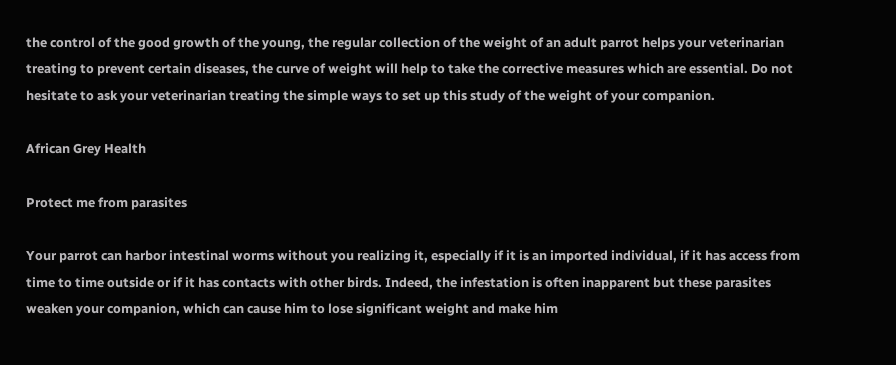the control of the good growth of the young, the regular collection of the weight of an adult parrot helps your veterinarian treating to prevent certain diseases, the curve of weight will help to take the corrective measures which are essential. Do not hesitate to ask your veterinarian treating the simple ways to set up this study of the weight of your companion.

African Grey Health

Protect me from parasites

Your parrot can harbor intestinal worms without you realizing it, especially if it is an imported individual, if it has access from time to time outside or if it has contacts with other birds. Indeed, the infestation is often inapparent but these parasites weaken your companion, which can cause him to lose significant weight and make him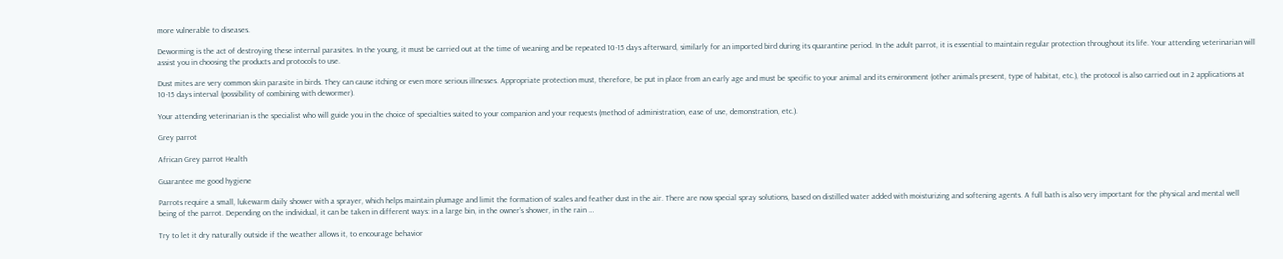more vulnerable to diseases.

Deworming is the act of destroying these internal parasites. In the young, it must be carried out at the time of weaning and be repeated 10-15 days afterward, similarly for an imported bird during its quarantine period. In the adult parrot, it is essential to maintain regular protection throughout its life. Your attending veterinarian will assist you in choosing the products and protocols to use.

Dust mites are very common skin parasite in birds. They can cause itching or even more serious illnesses. Appropriate protection must, therefore, be put in place from an early age and must be specific to your animal and its environment (other animals present, type of habitat, etc.), the protocol is also carried out in 2 applications at 10-15 days interval (possibility of combining with dewormer).

Your attending veterinarian is the specialist who will guide you in the choice of specialties suited to your companion and your requests (method of administration, ease of use, demonstration, etc.).

Grey parrot

African Grey parrot Health

Guarantee me good hygiene

Parrots require a small, lukewarm daily shower with a sprayer, which helps maintain plumage and limit the formation of scales and feather dust in the air. There are now special spray solutions, based on distilled water added with moisturizing and softening agents. A full bath is also very important for the physical and mental well being of the parrot. Depending on the individual, it can be taken in different ways: in a large bin, in the owner’s shower, in the rain …

Try to let it dry naturally outside if the weather allows it, to encourage behavior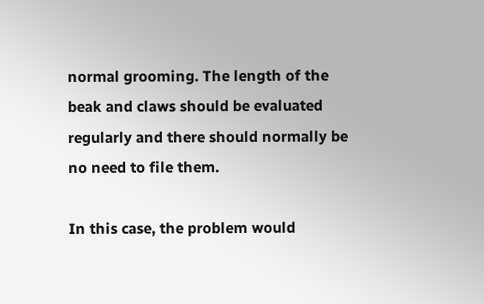normal grooming. The length of the beak and claws should be evaluated regularly and there should normally be no need to file them.

In this case, the problem would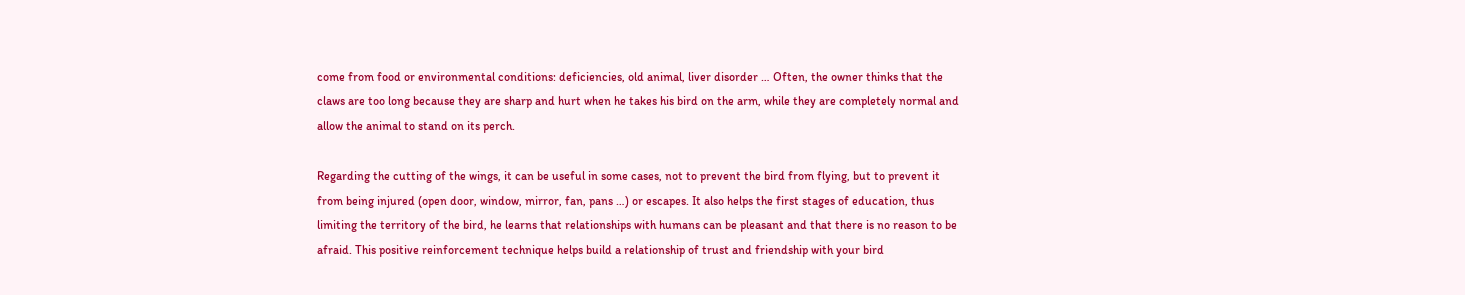come from food or environmental conditions: deficiencies, old animal, liver disorder … Often, the owner thinks that the claws are too long because they are sharp and hurt when he takes his bird on the arm, while they are completely normal and allow the animal to stand on its perch.

Regarding the cutting of the wings, it can be useful in some cases, not to prevent the bird from flying, but to prevent it from being injured (open door, window, mirror, fan, pans …) or escapes. It also helps the first stages of education, thus limiting the territory of the bird, he learns that relationships with humans can be pleasant and that there is no reason to be afraid. This positive reinforcement technique helps build a relationship of trust and friendship with your bird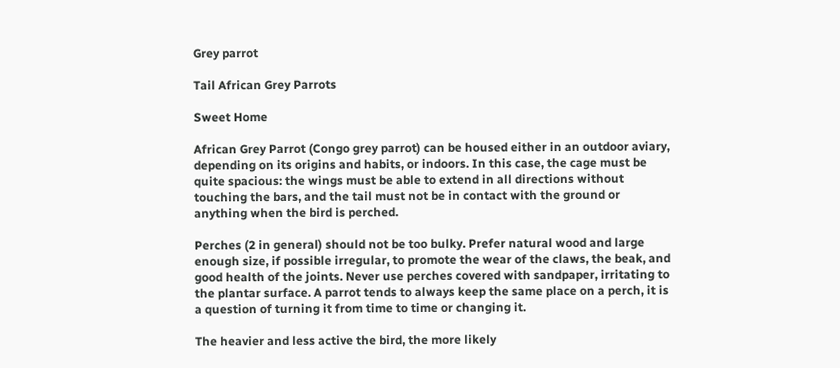Grey parrot

Tail African Grey Parrots

Sweet Home

African Grey Parrot (Congo grey parrot) can be housed either in an outdoor aviary, depending on its origins and habits, or indoors. In this case, the cage must be quite spacious: the wings must be able to extend in all directions without touching the bars, and the tail must not be in contact with the ground or anything when the bird is perched.

Perches (2 in general) should not be too bulky. Prefer natural wood and large enough size, if possible irregular, to promote the wear of the claws, the beak, and good health of the joints. Never use perches covered with sandpaper, irritating to the plantar surface. A parrot tends to always keep the same place on a perch, it is a question of turning it from time to time or changing it.

The heavier and less active the bird, the more likely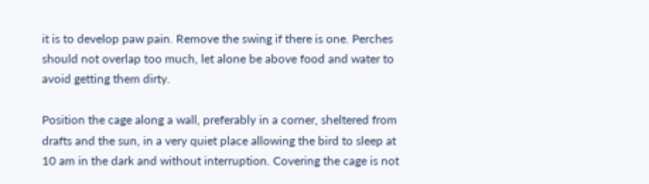it is to develop paw pain. Remove the swing if there is one. Perches should not overlap too much, let alone be above food and water to avoid getting them dirty.

Position the cage along a wall, preferably in a corner, sheltered from drafts and the sun, in a very quiet place allowing the bird to sleep at 10 am in the dark and without interruption. Covering the cage is not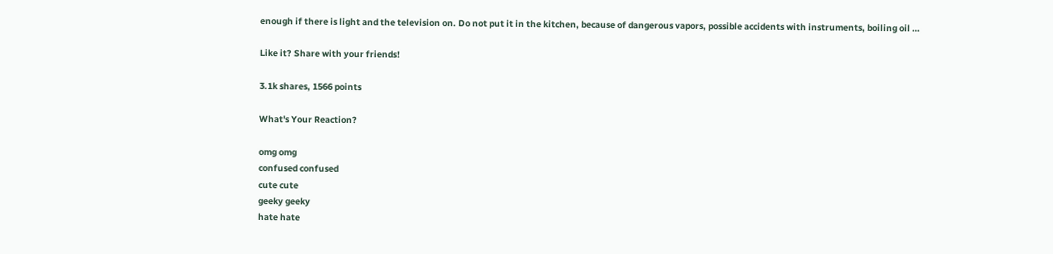enough if there is light and the television on. Do not put it in the kitchen, because of dangerous vapors, possible accidents with instruments, boiling oil …

Like it? Share with your friends!

3.1k shares, 1566 points

What's Your Reaction?

omg omg
confused confused
cute cute
geeky geeky
hate hate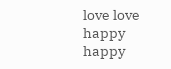love love
happy happy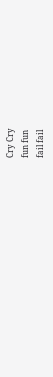Cry Cry
fun fun
fail fail